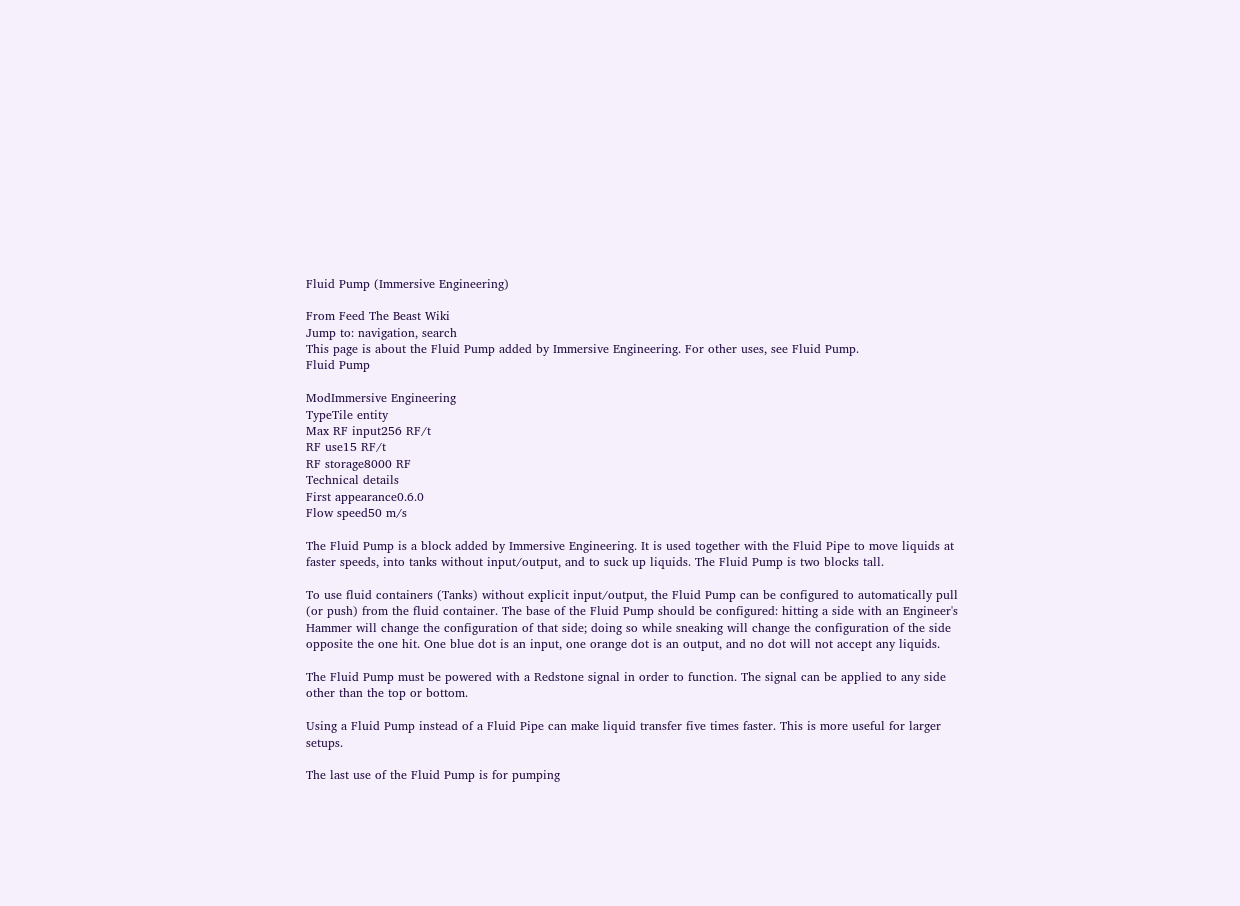Fluid Pump (Immersive Engineering)

From Feed The Beast Wiki
Jump to: navigation, search
This page is about the Fluid Pump added by Immersive Engineering. For other uses, see Fluid Pump.
Fluid Pump

ModImmersive Engineering
TypeTile entity
Max RF input256 RF/t
RF use15 RF/t
RF storage8000 RF
Technical details
First appearance0.6.0
Flow speed50 m/s

The Fluid Pump is a block added by Immersive Engineering. It is used together with the Fluid Pipe to move liquids at faster speeds, into tanks without input/output, and to suck up liquids. The Fluid Pump is two blocks tall.

To use fluid containers (Tanks) without explicit input/output, the Fluid Pump can be configured to automatically pull (or push) from the fluid container. The base of the Fluid Pump should be configured: hitting a side with an Engineer's Hammer will change the configuration of that side; doing so while sneaking will change the configuration of the side opposite the one hit. One blue dot is an input, one orange dot is an output, and no dot will not accept any liquids.

The Fluid Pump must be powered with a Redstone signal in order to function. The signal can be applied to any side other than the top or bottom.

Using a Fluid Pump instead of a Fluid Pipe can make liquid transfer five times faster. This is more useful for larger setups.

The last use of the Fluid Pump is for pumping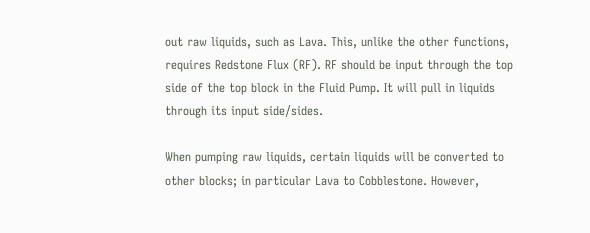out raw liquids, such as Lava. This, unlike the other functions, requires Redstone Flux (RF). RF should be input through the top side of the top block in the Fluid Pump. It will pull in liquids through its input side/sides.

When pumping raw liquids, certain liquids will be converted to other blocks; in particular Lava to Cobblestone. However,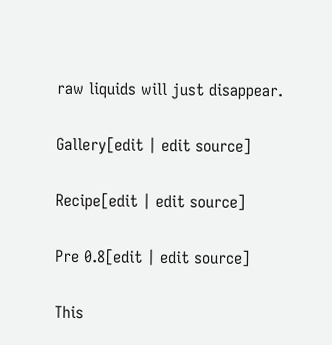raw liquids will just disappear.

Gallery[edit | edit source]

Recipe[edit | edit source]

Pre 0.8[edit | edit source]

This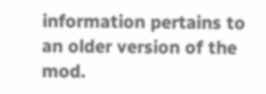information pertains to an older version of the mod.